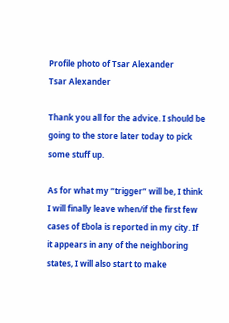Profile photo of Tsar Alexander
Tsar Alexander

Thank you all for the advice. I should be going to the store later today to pick some stuff up.

As for what my “trigger” will be, I think I will finally leave when/if the first few cases of Ebola is reported in my city. If it appears in any of the neighboring states, I will also start to make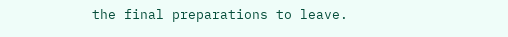the final preparations to leave.